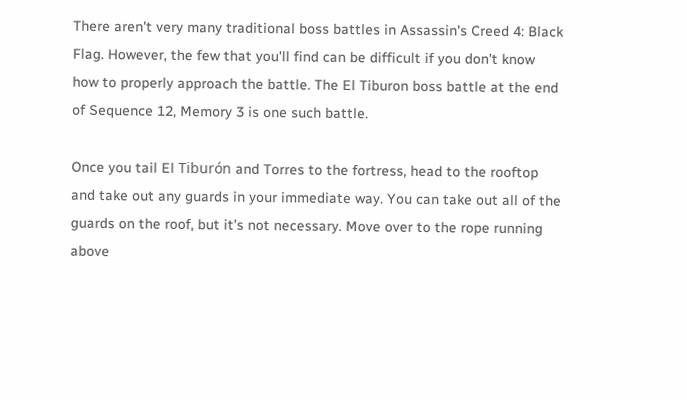There aren't very many traditional boss battles in Assassin's Creed 4: Black Flag. However, the few that you'll find can be difficult if you don't know how to properly approach the battle. The El Tiburon boss battle at the end of Sequence 12, Memory 3 is one such battle.

Once you tail El Tiburón and Torres to the fortress, head to the rooftop and take out any guards in your immediate way. You can take out all of the guards on the roof, but it's not necessary. Move over to the rope running above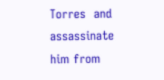Torres  and assassinate him from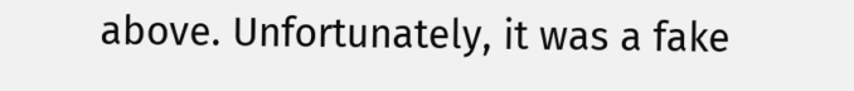above. Unfortunately, it was a fake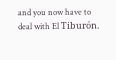and you now have to deal with El Tiburón.